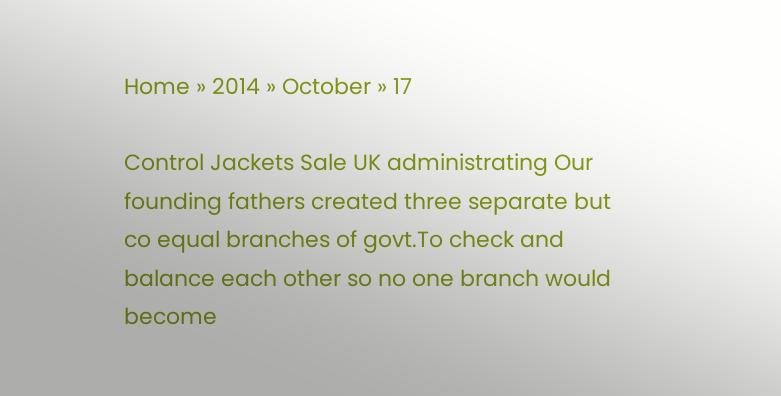Home » 2014 » October » 17

Control Jackets Sale UK administrating Our founding fathers created three separate but co equal branches of govt.To check and balance each other so no one branch would become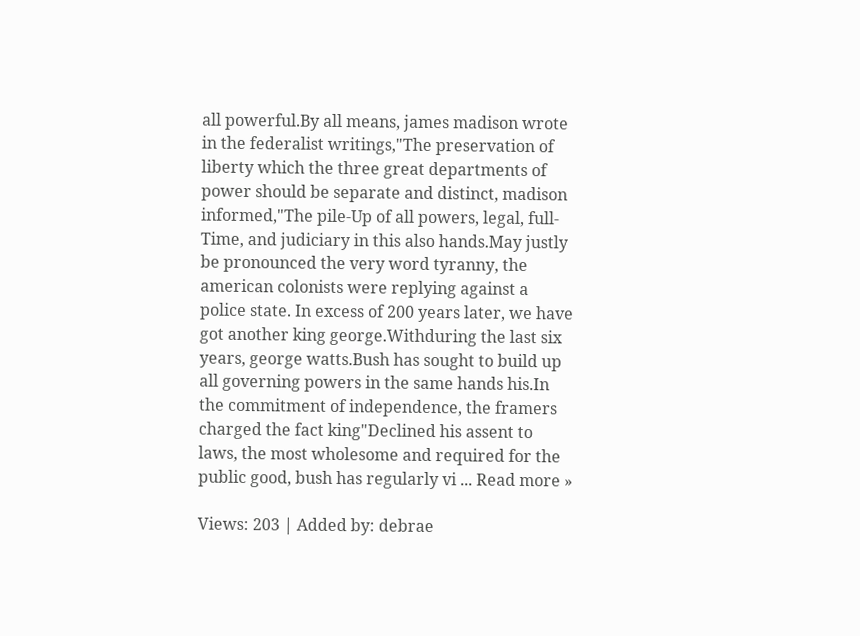all powerful.By all means, james madison wrote in the federalist writings,"The preservation of liberty which the three great departments of power should be separate and distinct, madison informed,"The pile-Up of all powers, legal, full-Time, and judiciary in this also hands.May justly be pronounced the very word tyranny, the american colonists were replying against a police state. In excess of 200 years later, we have got another king george.Withduring the last six years, george watts.Bush has sought to build up all governing powers in the same hands his.In the commitment of independence, the framers charged the fact king"Declined his assent to laws, the most wholesome and required for the public good, bush has regularly vi ... Read more »

Views: 203 | Added by: debrae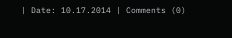| Date: 10.17.2014 | Comments (0)